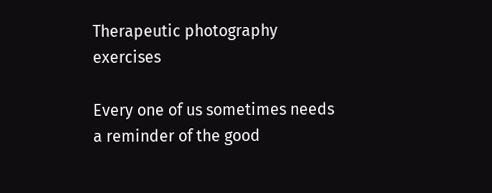Therapeutic photography exercises

Every one of us sometimes needs a reminder of the good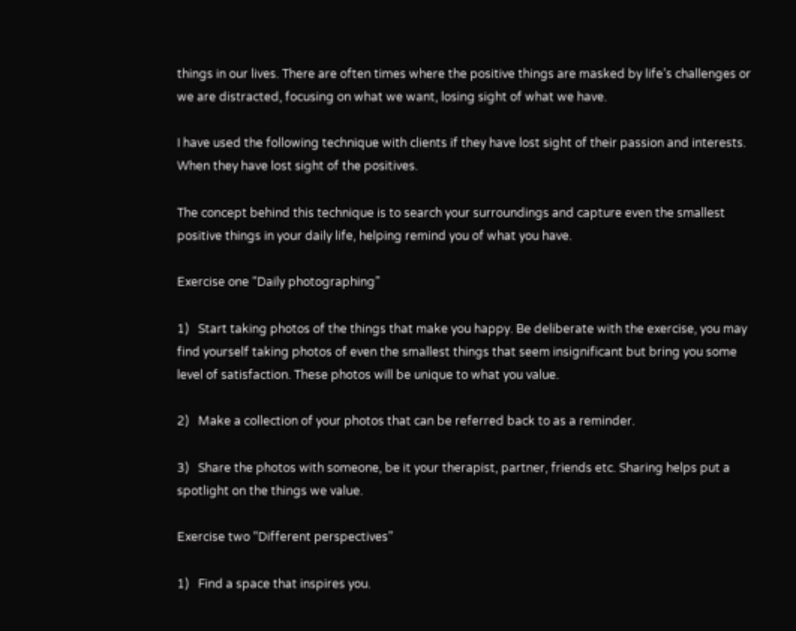things in our lives. There are often times where the positive things are masked by life’s challenges or we are distracted, focusing on what we want, losing sight of what we have.

I have used the following technique with clients if they have lost sight of their passion and interests. When they have lost sight of the positives.

The concept behind this technique is to search your surroundings and capture even the smallest positive things in your daily life, helping remind you of what you have.

Exercise one “Daily photographing”

1)   Start taking photos of the things that make you happy. Be deliberate with the exercise, you may find yourself taking photos of even the smallest things that seem insignificant but bring you some level of satisfaction. These photos will be unique to what you value.

2)   Make a collection of your photos that can be referred back to as a reminder.

3)   Share the photos with someone, be it your therapist, partner, friends etc. Sharing helps put a spotlight on the things we value.

Exercise two “Different perspectives”

1)   Find a space that inspires you.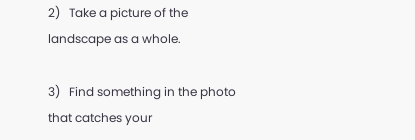2)   Take a picture of the landscape as a whole.

3)   Find something in the photo that catches your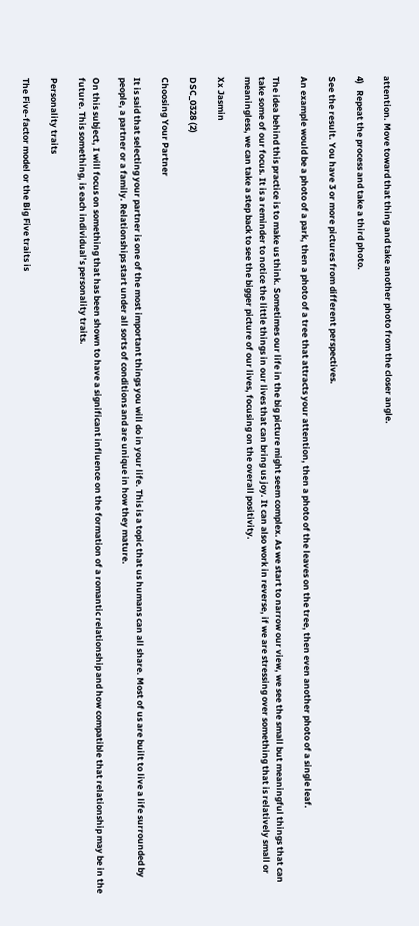attention. Move toward that thing and take another photo from the closer angle.

4)   Repeat the process and take a third photo.

See the result. You have 3 or more pictures from different perspectives.

An example would be a photo of a park, then a photo of a tree that attracts your attention, then a photo of the leaves on the tree, then even another photo of a single leaf.

The idea behind this practice is to make us think. Sometimes our life in the big picture might seem complex. As we start to narrow our view, we see the small but meaningful things that can take some of our focus. It is a reminder to notice the little things in our lives that can bring us joy. It can also work in reverse, if we are stressing over something that is relatively small or meaningless, we can take a step back to see the bigger picture of our lives, focusing on the overall positivity.

Xx Jasmin

DSC_0328 (2)

Choosing Your Partner

It is said that selecting your partner is one of the most important things you will do in your life. This is a topic that us humans can all share. Most of us are built to live a life surrounded by people, a partner or a family. Relationships start under all sorts of conditions and are unique in how they mature.

On this subject, I will focus on something that has been shown to have a significant influence on the formation of a romantic relationship and how compatible that relationship may be in the future. This something, is each individual’s personality traits.

Personality traits

The Five-factor model or the Big Five traits is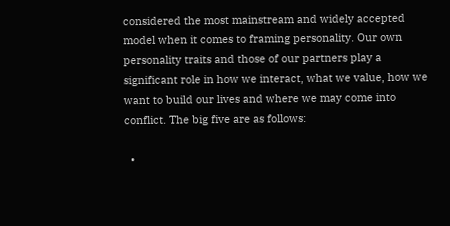considered the most mainstream and widely accepted model when it comes to framing personality. Our own personality traits and those of our partners play a significant role in how we interact, what we value, how we want to build our lives and where we may come into conflict. The big five are as follows:

  •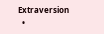Extraversion
  •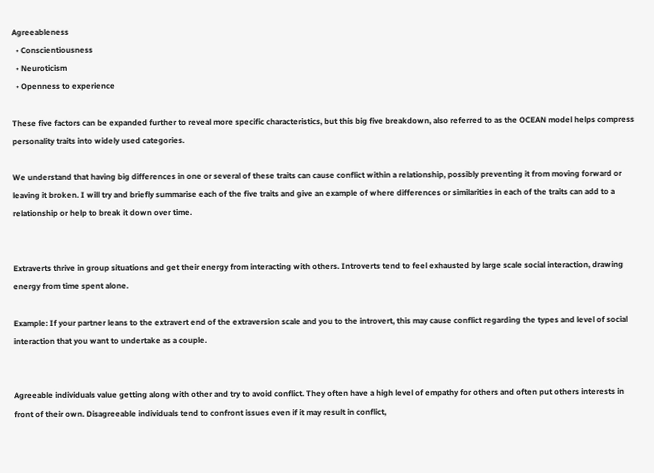Agreeableness
  • Conscientiousness
  • Neuroticism
  • Openness to experience

These five factors can be expanded further to reveal more specific characteristics, but this big five breakdown, also referred to as the OCEAN model helps compress personality traits into widely used categories.

We understand that having big differences in one or several of these traits can cause conflict within a relationship, possibly preventing it from moving forward or leaving it broken. I will try and briefly summarise each of the five traits and give an example of where differences or similarities in each of the traits can add to a relationship or help to break it down over time.


Extraverts thrive in group situations and get their energy from interacting with others. Introverts tend to feel exhausted by large scale social interaction, drawing energy from time spent alone.

Example: If your partner leans to the extravert end of the extraversion scale and you to the introvert, this may cause conflict regarding the types and level of social interaction that you want to undertake as a couple.


Agreeable individuals value getting along with other and try to avoid conflict. They often have a high level of empathy for others and often put others interests in front of their own. Disagreeable individuals tend to confront issues even if it may result in conflict,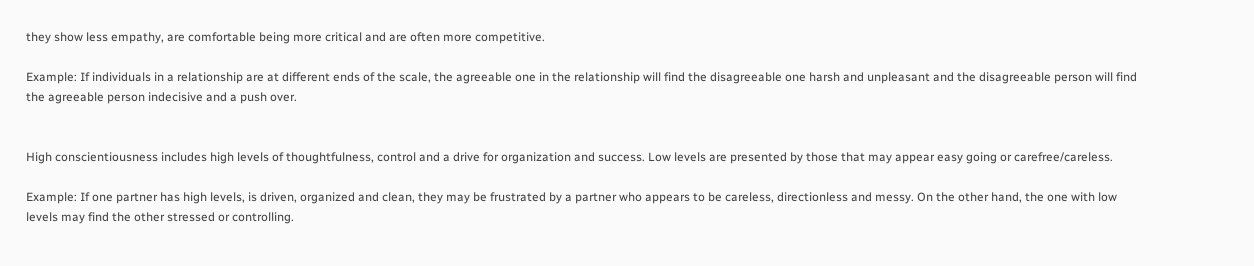they show less empathy, are comfortable being more critical and are often more competitive.

Example: If individuals in a relationship are at different ends of the scale, the agreeable one in the relationship will find the disagreeable one harsh and unpleasant and the disagreeable person will find the agreeable person indecisive and a push over.


High conscientiousness includes high levels of thoughtfulness, control and a drive for organization and success. Low levels are presented by those that may appear easy going or carefree/careless.

Example: If one partner has high levels, is driven, organized and clean, they may be frustrated by a partner who appears to be careless, directionless and messy. On the other hand, the one with low levels may find the other stressed or controlling.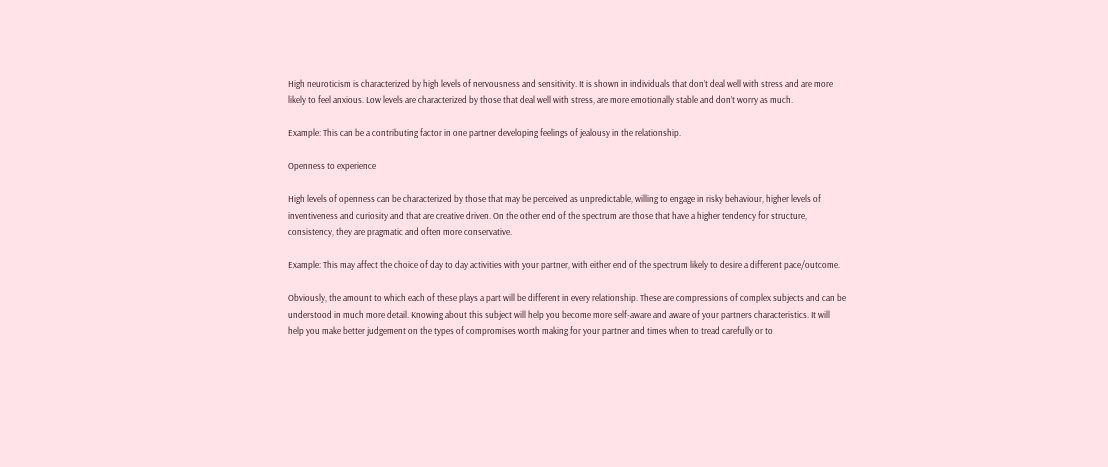High neuroticism is characterized by high levels of nervousness and sensitivity. It is shown in individuals that don’t deal well with stress and are more likely to feel anxious. Low levels are characterized by those that deal well with stress, are more emotionally stable and don’t worry as much.

Example: This can be a contributing factor in one partner developing feelings of jealousy in the relationship.

Openness to experience

High levels of openness can be characterized by those that may be perceived as unpredictable, willing to engage in risky behaviour, higher levels of inventiveness and curiosity and that are creative driven. On the other end of the spectrum are those that have a higher tendency for structure, consistency, they are pragmatic and often more conservative.

Example: This may affect the choice of day to day activities with your partner, with either end of the spectrum likely to desire a different pace/outcome.

Obviously, the amount to which each of these plays a part will be different in every relationship. These are compressions of complex subjects and can be understood in much more detail. Knowing about this subject will help you become more self-aware and aware of your partners characteristics. It will help you make better judgement on the types of compromises worth making for your partner and times when to tread carefully or to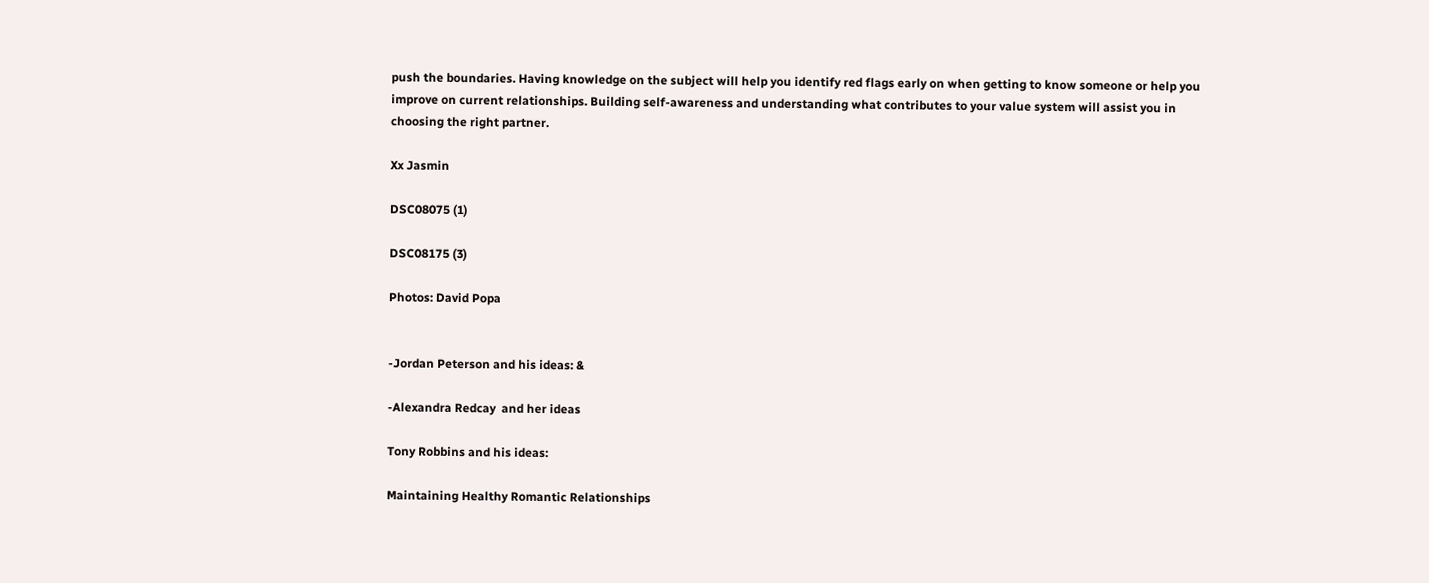push the boundaries. Having knowledge on the subject will help you identify red flags early on when getting to know someone or help you improve on current relationships. Building self-awareness and understanding what contributes to your value system will assist you in choosing the right partner.

Xx Jasmin

DSC08075 (1)

DSC08175 (3)

Photos: David Popa


-Jordan Peterson and his ideas: &

-Alexandra Redcay  and her ideas

Tony Robbins and his ideas:

Maintaining Healthy Romantic Relationships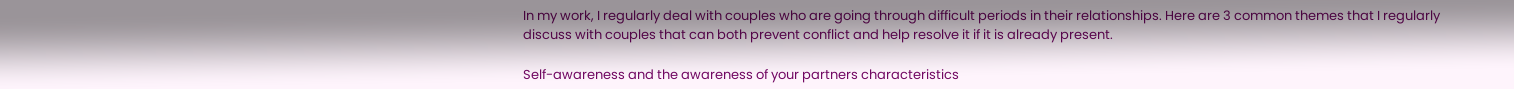In my work, I regularly deal with couples who are going through difficult periods in their relationships. Here are 3 common themes that I regularly discuss with couples that can both prevent conflict and help resolve it if it is already present.

Self-awareness and the awareness of your partners characteristics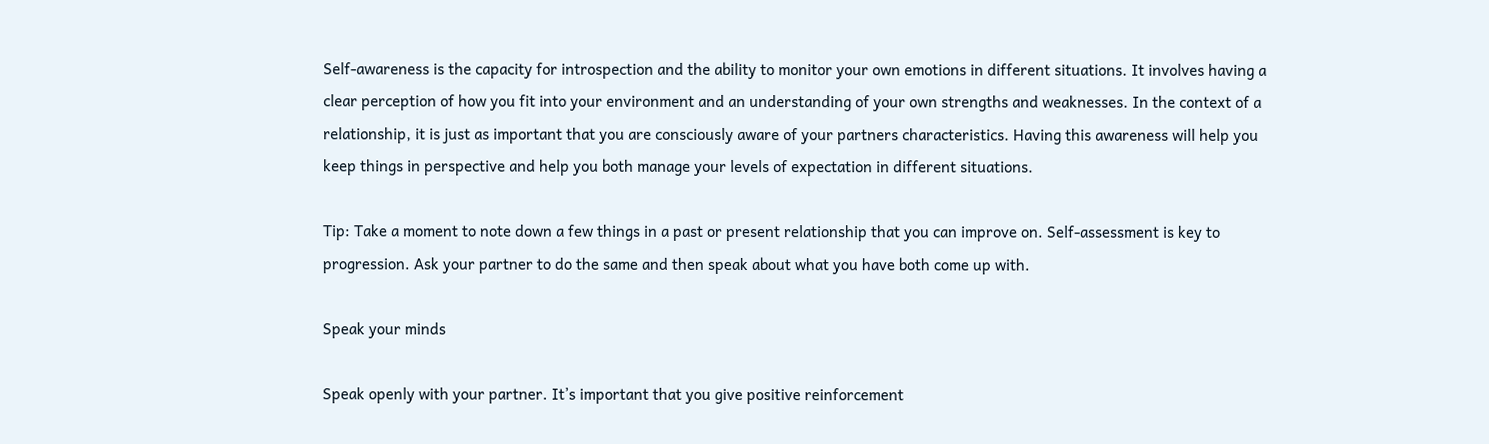Self-awareness is the capacity for introspection and the ability to monitor your own emotions in different situations. It involves having a clear perception of how you fit into your environment and an understanding of your own strengths and weaknesses. In the context of a relationship, it is just as important that you are consciously aware of your partners characteristics. Having this awareness will help you keep things in perspective and help you both manage your levels of expectation in different situations.

Tip: Take a moment to note down a few things in a past or present relationship that you can improve on. Self-assessment is key to progression. Ask your partner to do the same and then speak about what you have both come up with.

Speak your minds

Speak openly with your partner. It’s important that you give positive reinforcement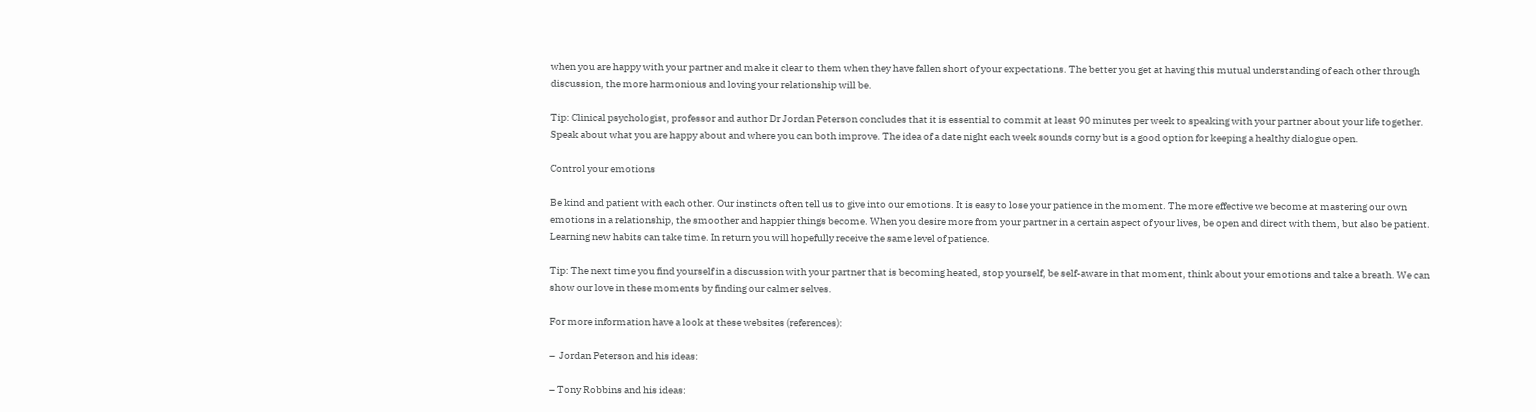when you are happy with your partner and make it clear to them when they have fallen short of your expectations. The better you get at having this mutual understanding of each other through discussion, the more harmonious and loving your relationship will be.

Tip: Clinical psychologist, professor and author Dr Jordan Peterson concludes that it is essential to commit at least 90 minutes per week to speaking with your partner about your life together. Speak about what you are happy about and where you can both improve. The idea of a date night each week sounds corny but is a good option for keeping a healthy dialogue open.

Control your emotions

Be kind and patient with each other. Our instincts often tell us to give into our emotions. It is easy to lose your patience in the moment. The more effective we become at mastering our own emotions in a relationship, the smoother and happier things become. When you desire more from your partner in a certain aspect of your lives, be open and direct with them, but also be patient. Learning new habits can take time. In return you will hopefully receive the same level of patience.

Tip: The next time you find yourself in a discussion with your partner that is becoming heated, stop yourself, be self-aware in that moment, think about your emotions and take a breath. We can show our love in these moments by finding our calmer selves.

For more information have a look at these websites (references):

–  Jordan Peterson and his ideas:

– Tony Robbins and his ideas: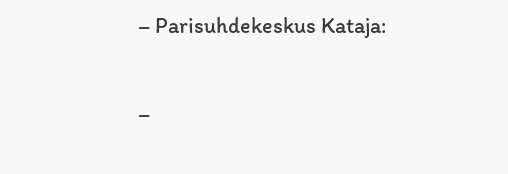– Parisuhdekeskus Kataja:

–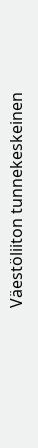Väestöliiton tunnekeskeinen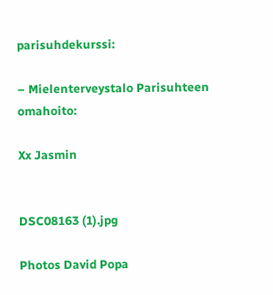parisuhdekurssi:

– Mielenterveystalo Parisuhteen omahoito:

Xx Jasmin


DSC08163 (1).jpg

Photos David Popa